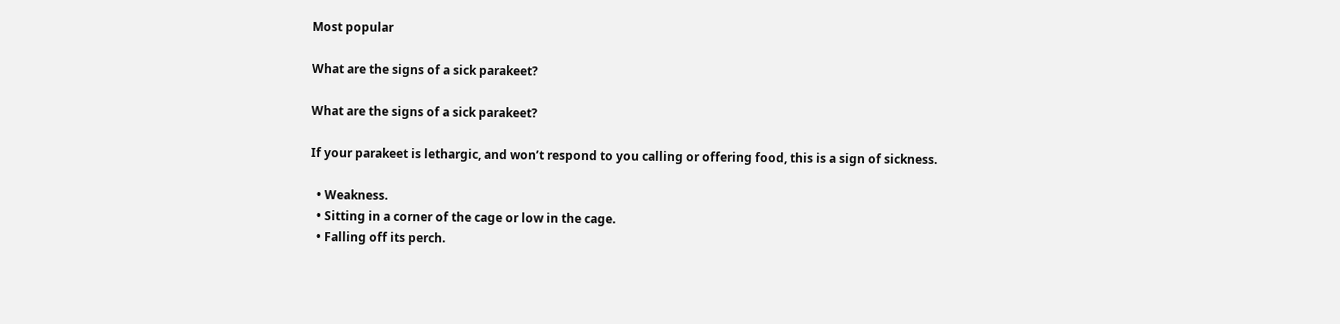Most popular

What are the signs of a sick parakeet?

What are the signs of a sick parakeet?

If your parakeet is lethargic, and won’t respond to you calling or offering food, this is a sign of sickness.

  • Weakness.
  • Sitting in a corner of the cage or low in the cage.
  • Falling off its perch.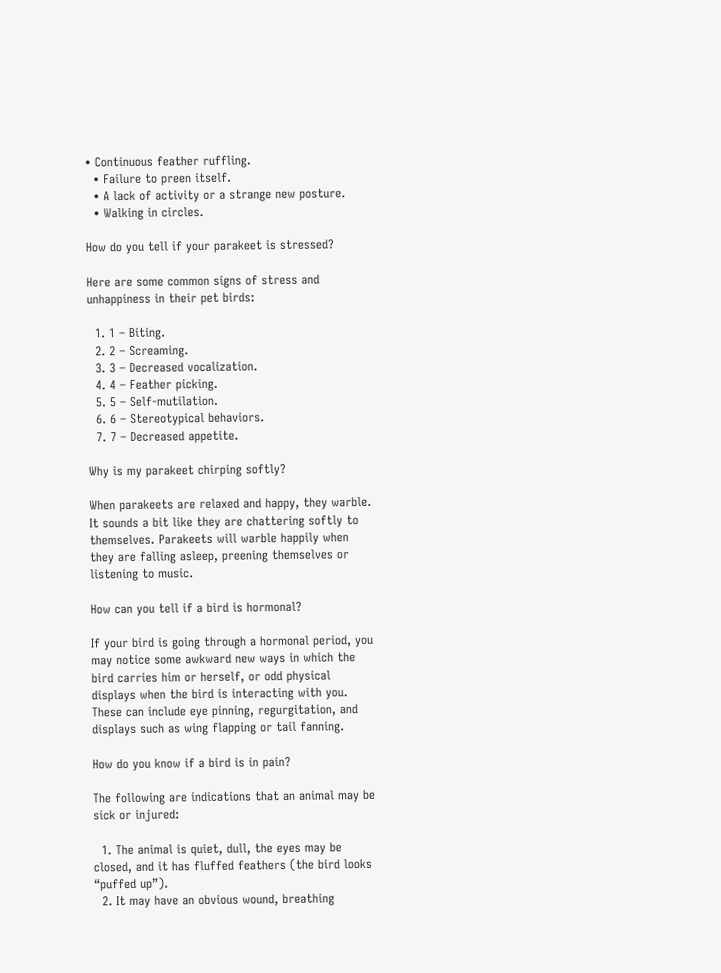• Continuous feather ruffling.
  • Failure to preen itself.
  • A lack of activity or a strange new posture.
  • Walking in circles.

How do you tell if your parakeet is stressed?

Here are some common signs of stress and unhappiness in their pet birds:

  1. 1 – Biting.
  2. 2 – Screaming.
  3. 3 – Decreased vocalization.
  4. 4 – Feather picking.
  5. 5 – Self-mutilation.
  6. 6 – Stereotypical behaviors.
  7. 7 – Decreased appetite.

Why is my parakeet chirping softly?

When parakeets are relaxed and happy, they warble. It sounds a bit like they are chattering softly to themselves. Parakeets will warble happily when they are falling asleep, preening themselves or listening to music.

How can you tell if a bird is hormonal?

If your bird is going through a hormonal period, you may notice some awkward new ways in which the bird carries him or herself, or odd physical displays when the bird is interacting with you. These can include eye pinning, regurgitation, and displays such as wing flapping or tail fanning.

How do you know if a bird is in pain?

The following are indications that an animal may be sick or injured:

  1. The animal is quiet, dull, the eyes may be closed, and it has fluffed feathers (the bird looks “puffed up”).
  2. It may have an obvious wound, breathing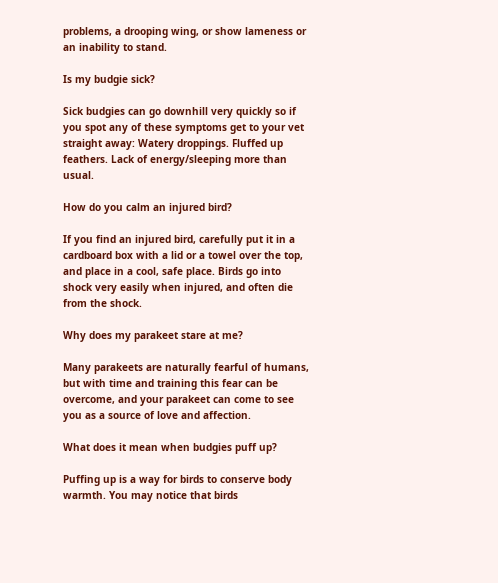problems, a drooping wing, or show lameness or an inability to stand.

Is my budgie sick?

Sick budgies can go downhill very quickly so if you spot any of these symptoms get to your vet straight away: Watery droppings. Fluffed up feathers. Lack of energy/sleeping more than usual.

How do you calm an injured bird?

If you find an injured bird, carefully put it in a cardboard box with a lid or a towel over the top, and place in a cool, safe place. Birds go into shock very easily when injured, and often die from the shock.

Why does my parakeet stare at me?

Many parakeets are naturally fearful of humans, but with time and training this fear can be overcome, and your parakeet can come to see you as a source of love and affection.

What does it mean when budgies puff up?

Puffing up is a way for birds to conserve body warmth. You may notice that birds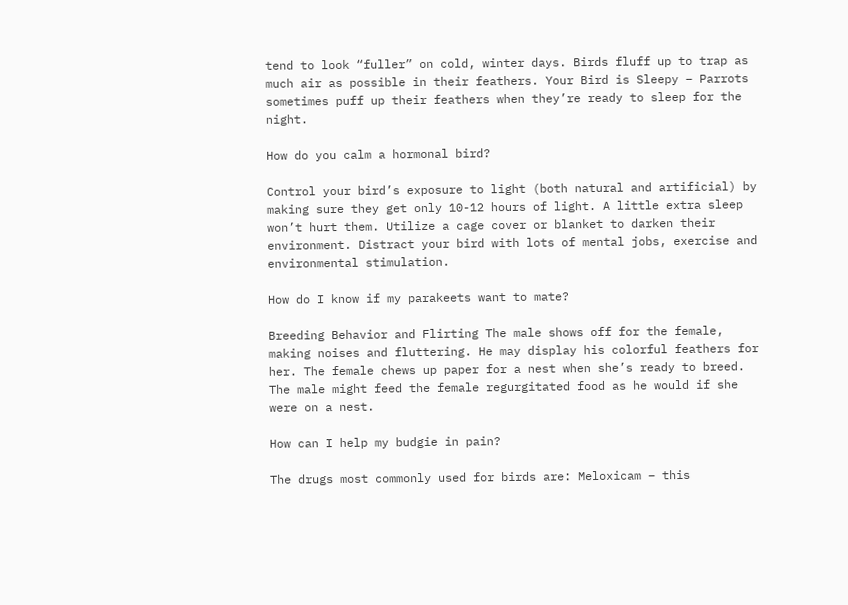tend to look “fuller” on cold, winter days. Birds fluff up to trap as much air as possible in their feathers. Your Bird is Sleepy – Parrots sometimes puff up their feathers when they’re ready to sleep for the night.

How do you calm a hormonal bird?

Control your bird’s exposure to light (both natural and artificial) by making sure they get only 10-12 hours of light. A little extra sleep won’t hurt them. Utilize a cage cover or blanket to darken their environment. Distract your bird with lots of mental jobs, exercise and environmental stimulation.

How do I know if my parakeets want to mate?

Breeding Behavior and Flirting The male shows off for the female, making noises and fluttering. He may display his colorful feathers for her. The female chews up paper for a nest when she’s ready to breed. The male might feed the female regurgitated food as he would if she were on a nest.

How can I help my budgie in pain?

The drugs most commonly used for birds are: Meloxicam – this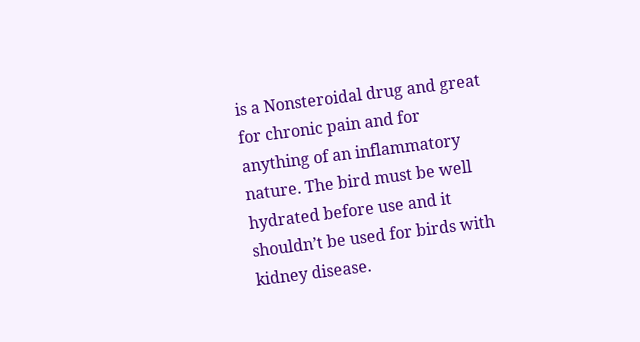is a Nonsteroidal drug and great for chronic pain and for anything of an inflammatory nature. The bird must be well hydrated before use and it shouldn’t be used for birds with kidney disease.